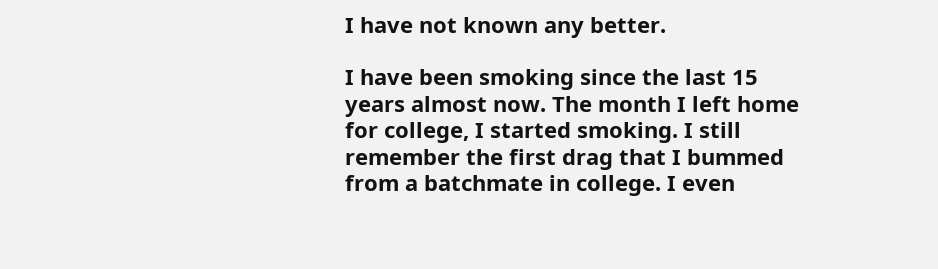I have not known any better.

I have been smoking since the last 15 years almost now. The month I left home for college, I started smoking. I still remember the first drag that I bummed from a batchmate in college. I even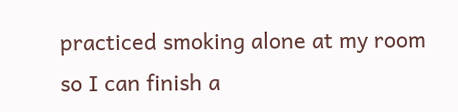practiced smoking alone at my room so I can finish a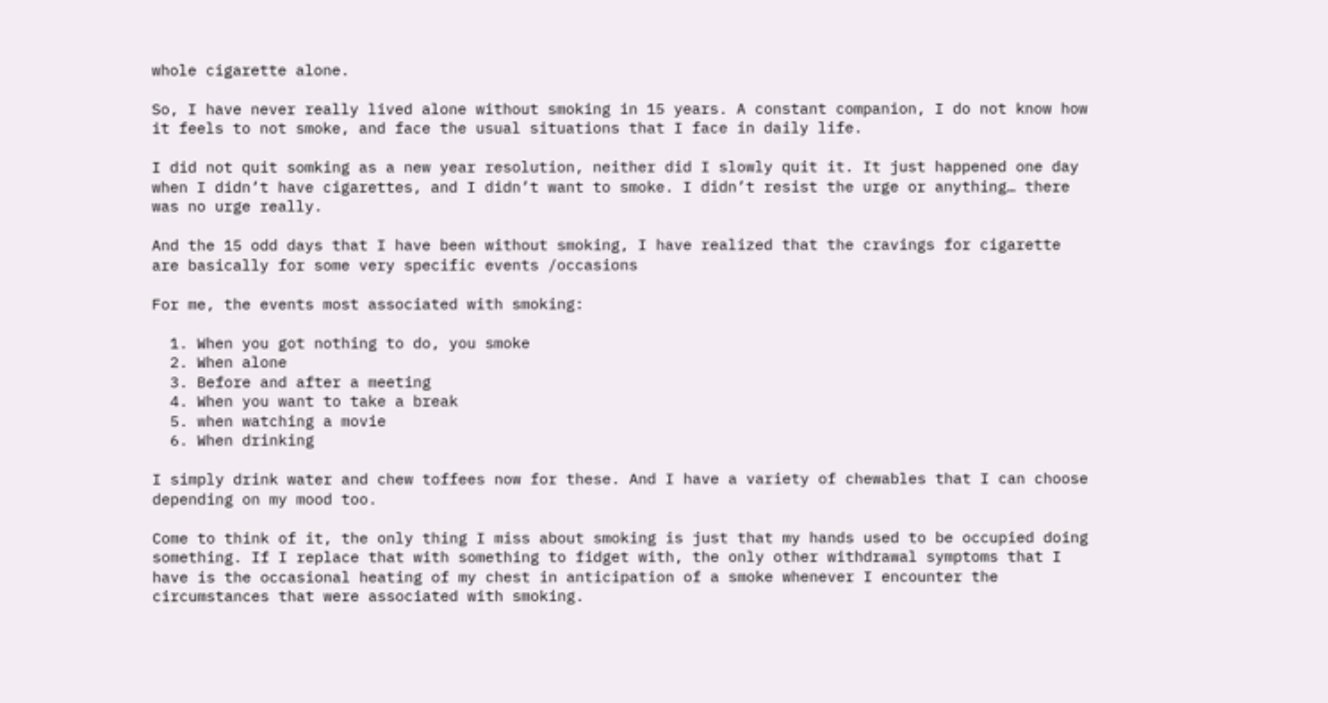whole cigarette alone.

So, I have never really lived alone without smoking in 15 years. A constant companion, I do not know how it feels to not smoke, and face the usual situations that I face in daily life.

I did not quit somking as a new year resolution, neither did I slowly quit it. It just happened one day when I didn’t have cigarettes, and I didn’t want to smoke. I didn’t resist the urge or anything… there was no urge really.

And the 15 odd days that I have been without smoking, I have realized that the cravings for cigarette are basically for some very specific events /occasions

For me, the events most associated with smoking:

  1. When you got nothing to do, you smoke
  2. When alone
  3. Before and after a meeting
  4. When you want to take a break
  5. when watching a movie
  6. When drinking

I simply drink water and chew toffees now for these. And I have a variety of chewables that I can choose depending on my mood too.

Come to think of it, the only thing I miss about smoking is just that my hands used to be occupied doing something. If I replace that with something to fidget with, the only other withdrawal symptoms that I have is the occasional heating of my chest in anticipation of a smoke whenever I encounter the circumstances that were associated with smoking.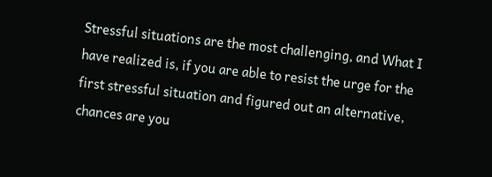Stressful situations are the most challenging, and What I have realized is, if you are able to resist the urge for the first stressful situation and figured out an alternative, chances are you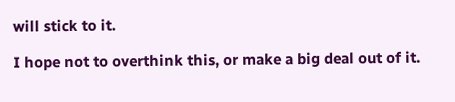will stick to it.

I hope not to overthink this, or make a big deal out of it.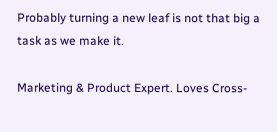Probably turning a new leaf is not that big a task as we make it.

Marketing & Product Expert. Loves Cross-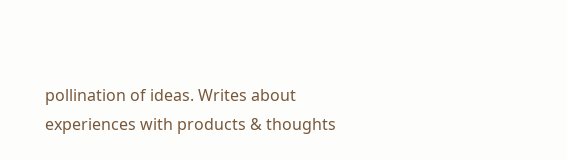pollination of ideas. Writes about experiences with products & thoughts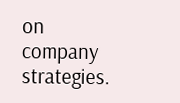on company strategies.